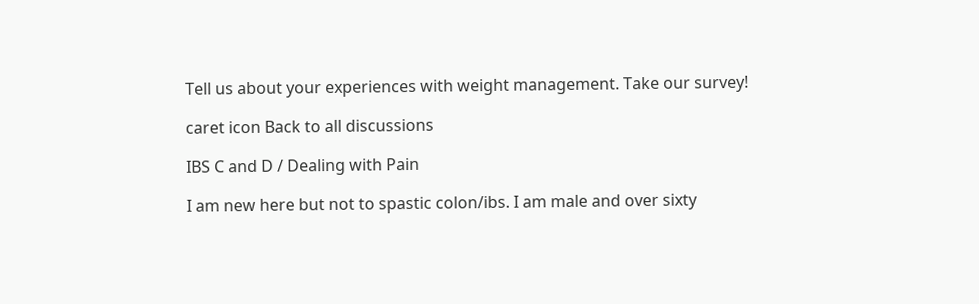Tell us about your experiences with weight management. Take our survey!

caret icon Back to all discussions

IBS C and D / Dealing with Pain

I am new here but not to spastic colon/ibs. I am male and over sixty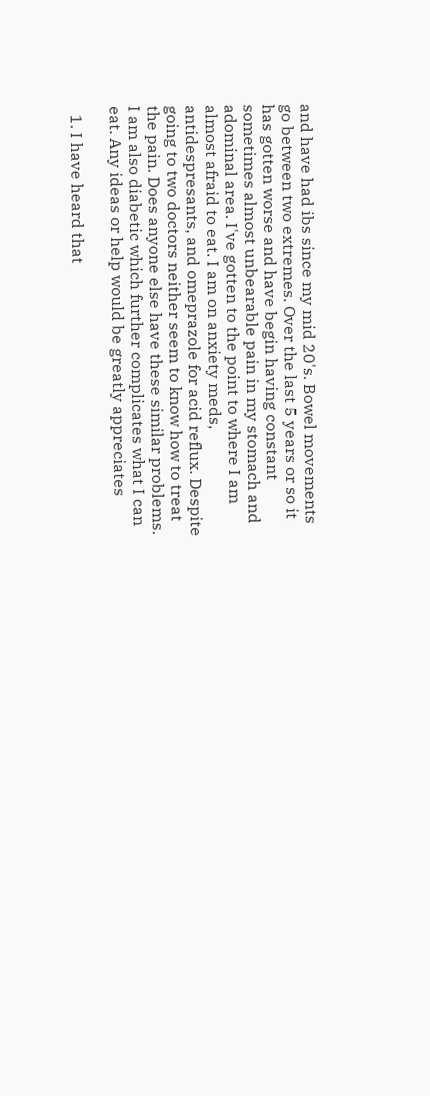and have had ibs since my mid 20's. Bowel movements go between two extremes. Over the last 5 years or so it has gotten worse and have begin having constant sometimes almost unbearable pain in my stomach and adominal area. I've gotten to the point to where I am almost afraid to eat. I am on anxiety meds, antidespresants, and omeprazole for acid reflux. Despite going to two doctors neither seem to know how to treat the pain. Does anyone else have these similar problems. I am also diabetic which further complicates what I can eat. Any ideas or help would be greatly appreciates

  1. I have heard that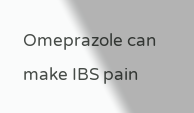Omeprazole can make IBS pain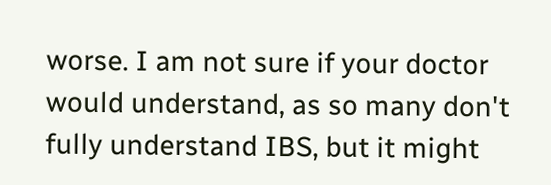worse. I am not sure if your doctor would understand, as so many don't fully understand IBS, but it might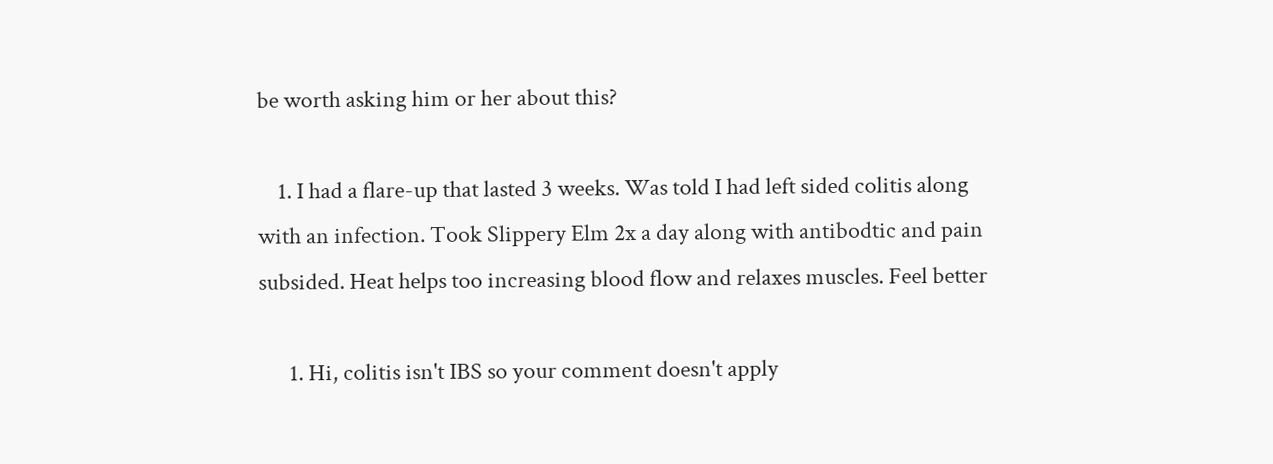be worth asking him or her about this?

    1. I had a flare-up that lasted 3 weeks. Was told I had left sided colitis along with an infection. Took Slippery Elm 2x a day along with antibodtic and pain subsided. Heat helps too increasing blood flow and relaxes muscles. Feel better

      1. Hi, colitis isn't IBS so your comment doesn't apply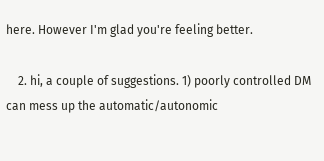here. However I'm glad you're feeling better.

    2. hi, a couple of suggestions. 1) poorly controlled DM can mess up the automatic/autonomic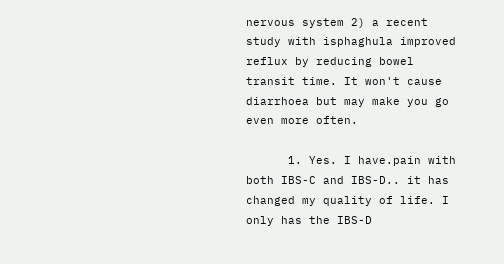nervous system 2) a recent study with isphaghula improved reflux by reducing bowel transit time. It won't cause diarrhoea but may make you go even more often.

      1. Yes. I have.pain with both IBS-C and IBS-D.. it has changed my quality of life. I only has the IBS-D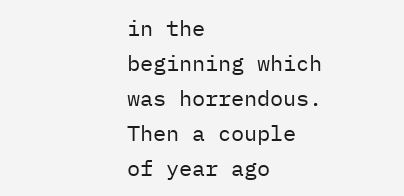in the beginning which was horrendous. Then a couple of year ago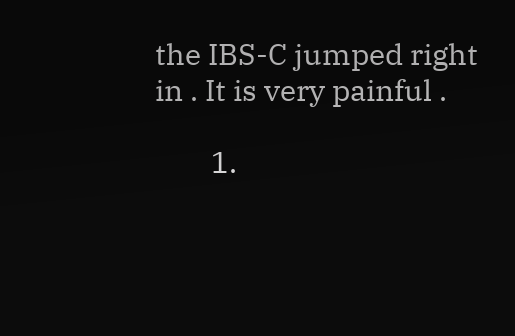the IBS-C jumped right in . It is very painful .

        1.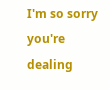I'm so sorry you're dealing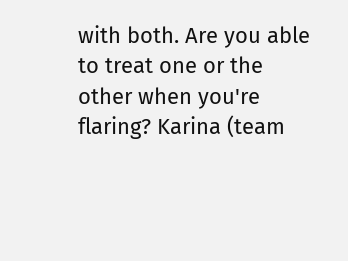with both. Are you able to treat one or the other when you're flaring? Karina (team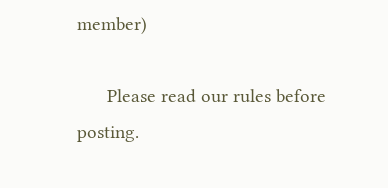member)

      Please read our rules before posting.